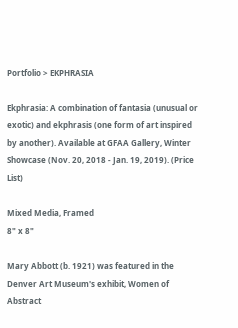Portfolio > EKPHRASIA

Ekphrasia: A combination of fantasia (unusual or exotic) and ekphrasis (one form of art inspired by another). Available at GFAA Gallery, Winter Showcase (Nov. 20, 2018 - Jan. 19, 2019). (Price List)

Mixed Media, Framed
8" x 8"

Mary Abbott (b. 1921) was featured in the Denver Art Museum's exhibit, Women of Abstract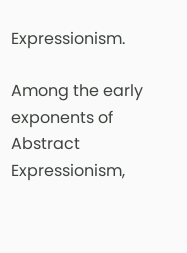Expressionism.

Among the early exponents of Abstract Expressionism,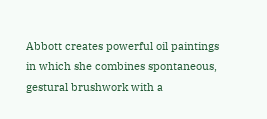Abbott creates powerful oil paintings in which she combines spontaneous, gestural brushwork with a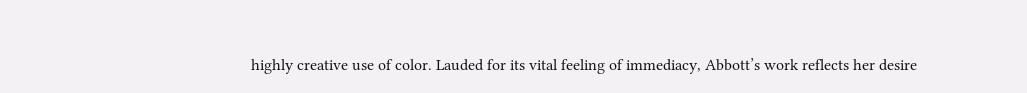highly creative use of color. Lauded for its vital feeling of immediacy, Abbott’s work reflects her desire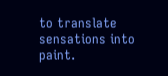to translate sensations into paint.